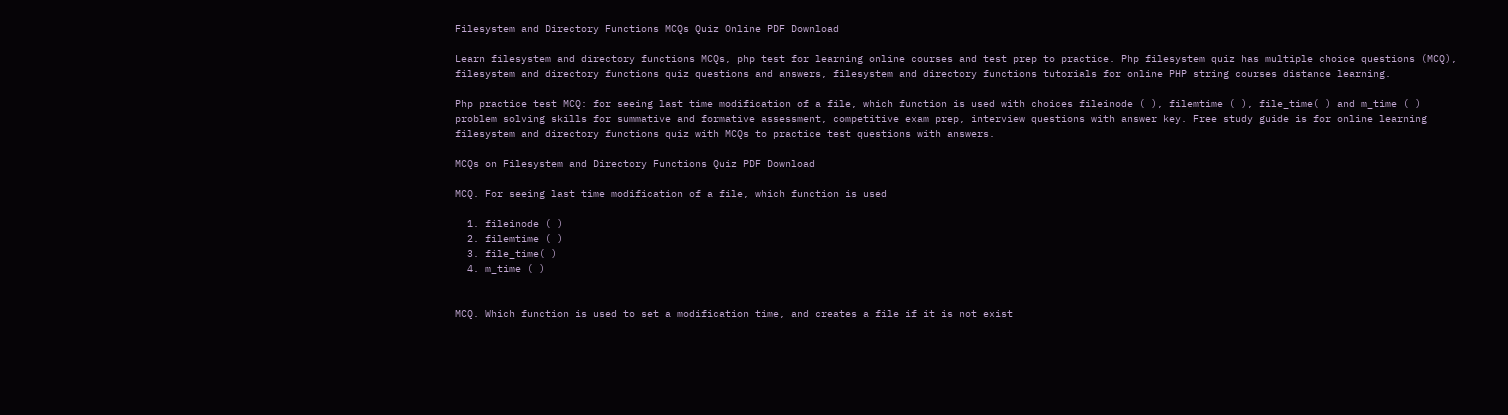Filesystem and Directory Functions MCQs Quiz Online PDF Download

Learn filesystem and directory functions MCQs, php test for learning online courses and test prep to practice. Php filesystem quiz has multiple choice questions (MCQ), filesystem and directory functions quiz questions and answers, filesystem and directory functions tutorials for online PHP string courses distance learning.

Php practice test MCQ: for seeing last time modification of a file, which function is used with choices fileinode ( ), filemtime ( ), file_time( ) and m_time ( ) problem solving skills for summative and formative assessment, competitive exam prep, interview questions with answer key. Free study guide is for online learning filesystem and directory functions quiz with MCQs to practice test questions with answers.

MCQs on Filesystem and Directory Functions Quiz PDF Download

MCQ. For seeing last time modification of a file, which function is used

  1. fileinode ( )
  2. filemtime ( )
  3. file_time( )
  4. m_time ( )


MCQ. Which function is used to set a modification time, and creates a file if it is not exist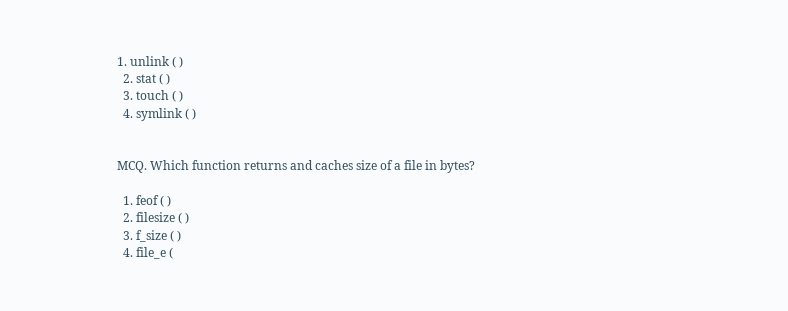1. unlink ( )
  2. stat ( )
  3. touch ( )
  4. symlink ( )


MCQ. Which function returns and caches size of a file in bytes?

  1. feof ( )
  2. filesize ( )
  3. f_size ( )
  4. file_e (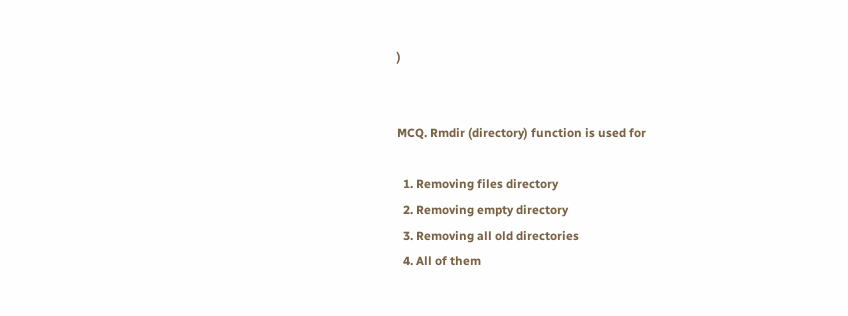)


MCQ. Rmdir (directory) function is used for

  1. Removing files directory
  2. Removing empty directory
  3. Removing all old directories
  4. All of them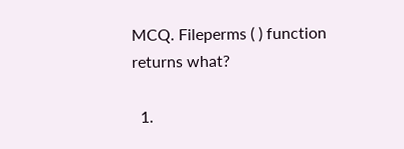MCQ. Fileperms ( ) function returns what?

  1.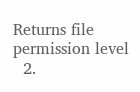Returns file permission level
  2.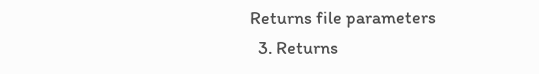Returns file parameters
  3. Returns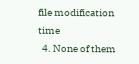file modification time
  4. None of them